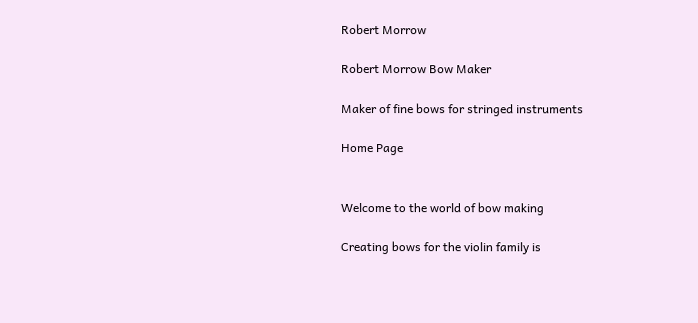Robert Morrow

Robert Morrow Bow Maker

Maker of fine bows for stringed instruments

Home Page


Welcome to the world of bow making

Creating bows for the violin family is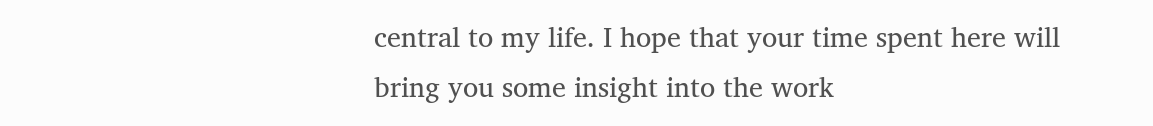central to my life. I hope that your time spent here will bring you some insight into the work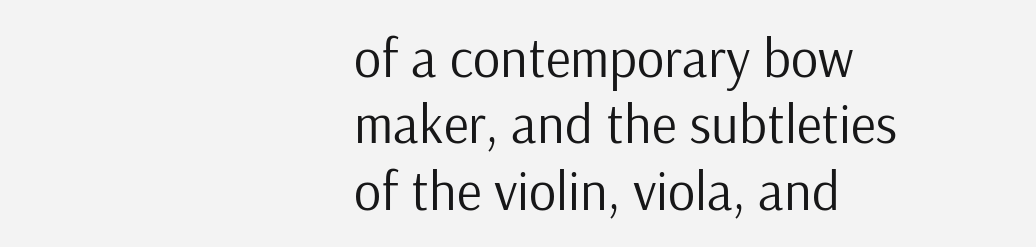of a contemporary bow maker, and the subtleties of the violin, viola, and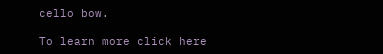cello bow.

To learn more click here